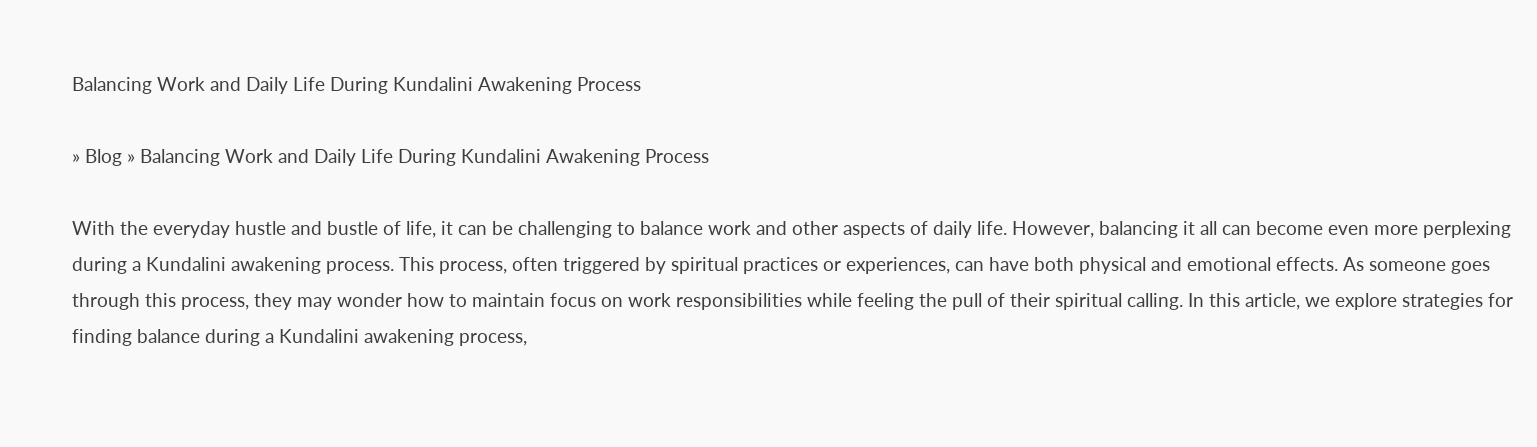Balancing Work and Daily Life During Kundalini Awakening Process

» Blog » Balancing Work and Daily Life During Kundalini Awakening Process

With the everyday hustle and bustle of life, it can be challenging to balance work and other aspects of daily life. However, balancing it all can become even more perplexing during a Kundalini awakening process. This process, often triggered by spiritual practices or experiences, can have both physical and emotional effects. As someone goes through this process, they may wonder how to maintain focus on work responsibilities while feeling the pull of their spiritual calling. In this article, we explore strategies for finding balance during a Kundalini awakening process,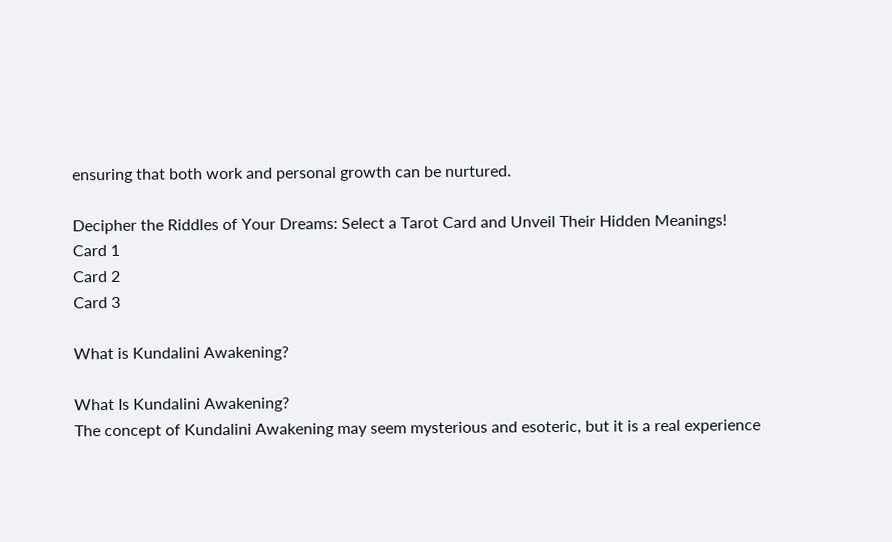ensuring that both work and personal growth can be nurtured.

Decipher the Riddles of Your Dreams: Select a Tarot Card and Unveil Their Hidden Meanings!
Card 1
Card 2
Card 3

What is Kundalini Awakening?

What Is Kundalini Awakening?
The concept of Kundalini Awakening may seem mysterious and esoteric, but it is a real experience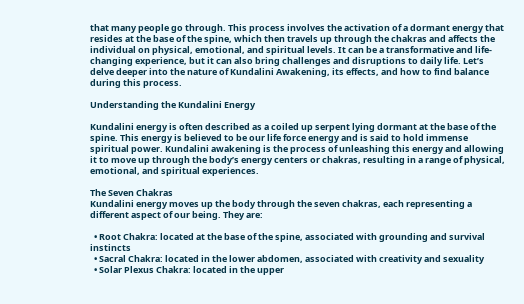that many people go through. This process involves the activation of a dormant energy that resides at the base of the spine, which then travels up through the chakras and affects the individual on physical, emotional, and spiritual levels. It can be a transformative and life-changing experience, but it can also bring challenges and disruptions to daily life. Let’s delve deeper into the nature of Kundalini Awakening, its effects, and how to find balance during this process.

Understanding the Kundalini Energy

Kundalini energy is often described as a coiled up serpent lying dormant at the base of the spine. This energy is believed to be our life force energy and is said to hold immense spiritual power. Kundalini awakening is the process of unleashing this energy and allowing it to move up through the body’s energy centers or chakras, resulting in a range of physical, emotional, and spiritual experiences.

The Seven Chakras
Kundalini energy moves up the body through the seven chakras, each representing a different aspect of our being. They are:

  • Root Chakra: located at the base of the spine, associated with grounding and survival instincts
  • Sacral Chakra: located in the lower abdomen, associated with creativity and sexuality
  • Solar Plexus Chakra: located in the upper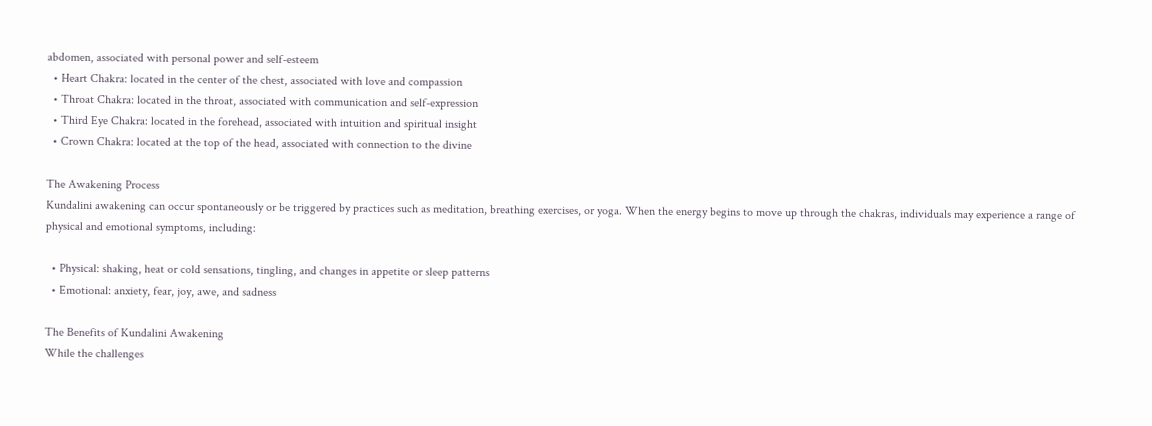abdomen, associated with personal power and self-esteem
  • Heart Chakra: located in the center of the chest, associated with love and compassion
  • Throat Chakra: located in the throat, associated with communication and self-expression
  • Third Eye Chakra: located in the forehead, associated with intuition and spiritual insight
  • Crown Chakra: located at the top of the head, associated with connection to the divine

The Awakening Process
Kundalini awakening can occur spontaneously or be triggered by practices such as meditation, breathing exercises, or yoga. When the energy begins to move up through the chakras, individuals may experience a range of physical and emotional symptoms, including:

  • Physical: shaking, heat or cold sensations, tingling, and changes in appetite or sleep patterns
  • Emotional: anxiety, fear, joy, awe, and sadness

The Benefits of Kundalini Awakening
While the challenges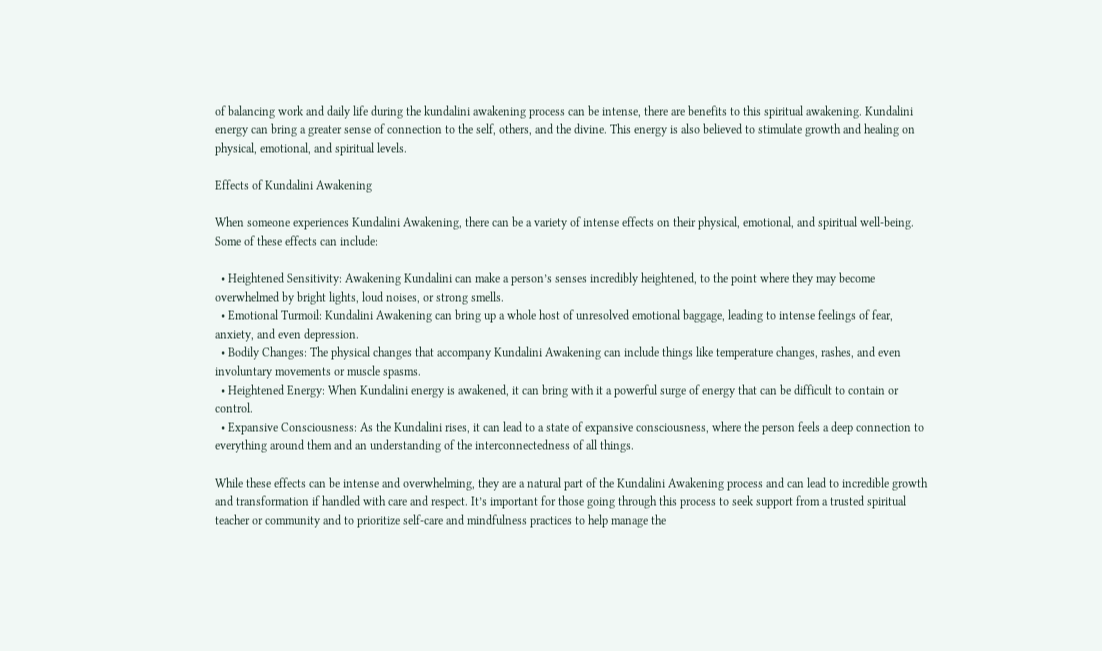of balancing work and daily life during the kundalini awakening process can be intense, there are benefits to this spiritual awakening. Kundalini energy can bring a greater sense of connection to the self, others, and the divine. This energy is also believed to stimulate growth and healing on physical, emotional, and spiritual levels.

Effects of Kundalini Awakening

When someone experiences Kundalini Awakening, there can be a variety of intense effects on their physical, emotional, and spiritual well-being. Some of these effects can include:

  • Heightened Sensitivity: Awakening Kundalini can make a person’s senses incredibly heightened, to the point where they may become overwhelmed by bright lights, loud noises, or strong smells.
  • Emotional Turmoil: Kundalini Awakening can bring up a whole host of unresolved emotional baggage, leading to intense feelings of fear, anxiety, and even depression.
  • Bodily Changes: The physical changes that accompany Kundalini Awakening can include things like temperature changes, rashes, and even involuntary movements or muscle spasms.
  • Heightened Energy: When Kundalini energy is awakened, it can bring with it a powerful surge of energy that can be difficult to contain or control.
  • Expansive Consciousness: As the Kundalini rises, it can lead to a state of expansive consciousness, where the person feels a deep connection to everything around them and an understanding of the interconnectedness of all things.

While these effects can be intense and overwhelming, they are a natural part of the Kundalini Awakening process and can lead to incredible growth and transformation if handled with care and respect. It’s important for those going through this process to seek support from a trusted spiritual teacher or community and to prioritize self-care and mindfulness practices to help manage the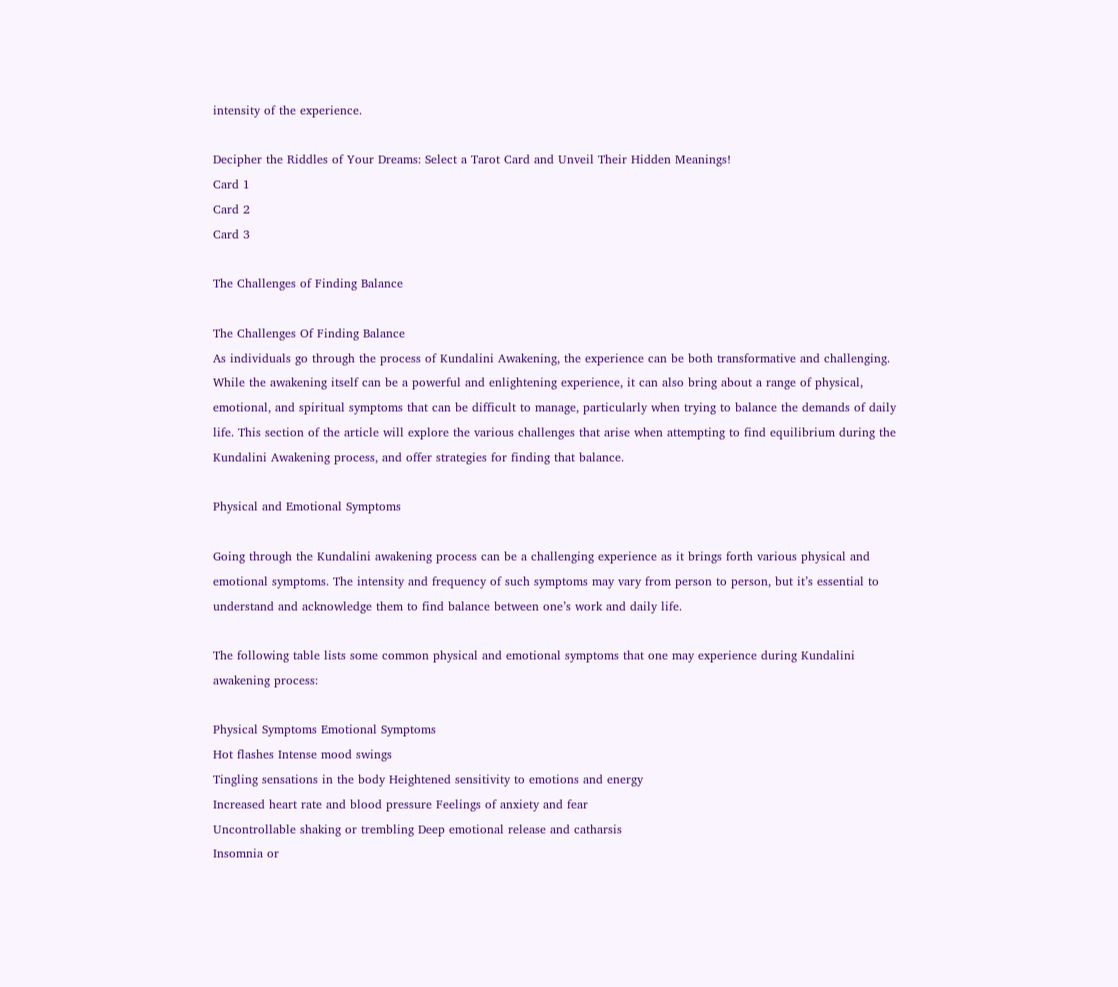intensity of the experience.

Decipher the Riddles of Your Dreams: Select a Tarot Card and Unveil Their Hidden Meanings!
Card 1
Card 2
Card 3

The Challenges of Finding Balance

The Challenges Of Finding Balance
As individuals go through the process of Kundalini Awakening, the experience can be both transformative and challenging. While the awakening itself can be a powerful and enlightening experience, it can also bring about a range of physical, emotional, and spiritual symptoms that can be difficult to manage, particularly when trying to balance the demands of daily life. This section of the article will explore the various challenges that arise when attempting to find equilibrium during the Kundalini Awakening process, and offer strategies for finding that balance.

Physical and Emotional Symptoms

Going through the Kundalini awakening process can be a challenging experience as it brings forth various physical and emotional symptoms. The intensity and frequency of such symptoms may vary from person to person, but it’s essential to understand and acknowledge them to find balance between one’s work and daily life.

The following table lists some common physical and emotional symptoms that one may experience during Kundalini awakening process:

Physical Symptoms Emotional Symptoms
Hot flashes Intense mood swings
Tingling sensations in the body Heightened sensitivity to emotions and energy
Increased heart rate and blood pressure Feelings of anxiety and fear
Uncontrollable shaking or trembling Deep emotional release and catharsis
Insomnia or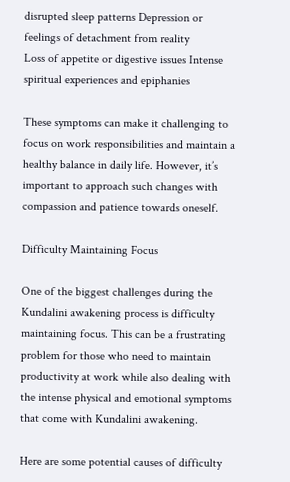disrupted sleep patterns Depression or feelings of detachment from reality
Loss of appetite or digestive issues Intense spiritual experiences and epiphanies

These symptoms can make it challenging to focus on work responsibilities and maintain a healthy balance in daily life. However, it’s important to approach such changes with compassion and patience towards oneself.

Difficulty Maintaining Focus

One of the biggest challenges during the Kundalini awakening process is difficulty maintaining focus. This can be a frustrating problem for those who need to maintain productivity at work while also dealing with the intense physical and emotional symptoms that come with Kundalini awakening.

Here are some potential causes of difficulty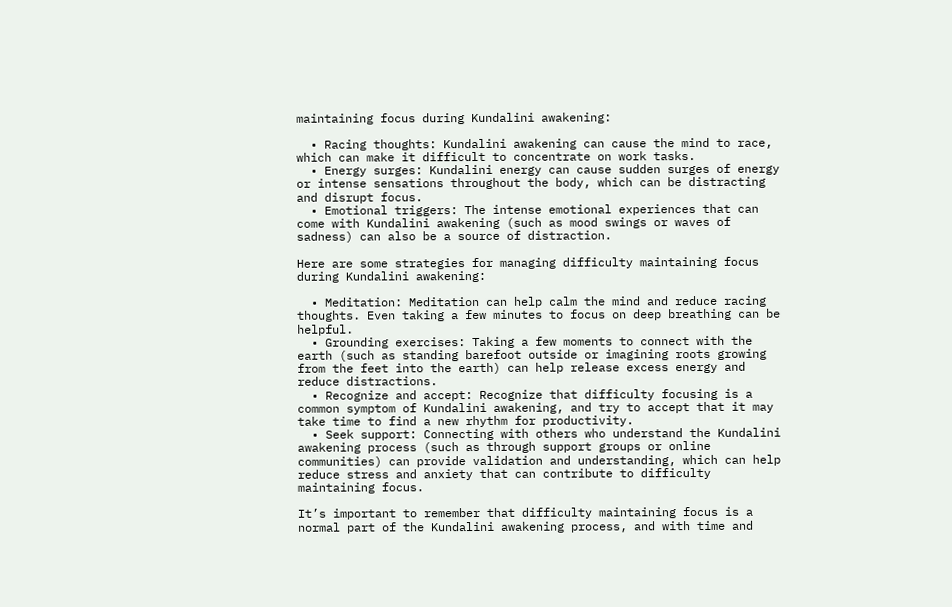maintaining focus during Kundalini awakening:

  • Racing thoughts: Kundalini awakening can cause the mind to race, which can make it difficult to concentrate on work tasks.
  • Energy surges: Kundalini energy can cause sudden surges of energy or intense sensations throughout the body, which can be distracting and disrupt focus.
  • Emotional triggers: The intense emotional experiences that can come with Kundalini awakening (such as mood swings or waves of sadness) can also be a source of distraction.

Here are some strategies for managing difficulty maintaining focus during Kundalini awakening:

  • Meditation: Meditation can help calm the mind and reduce racing thoughts. Even taking a few minutes to focus on deep breathing can be helpful.
  • Grounding exercises: Taking a few moments to connect with the earth (such as standing barefoot outside or imagining roots growing from the feet into the earth) can help release excess energy and reduce distractions.
  • Recognize and accept: Recognize that difficulty focusing is a common symptom of Kundalini awakening, and try to accept that it may take time to find a new rhythm for productivity.
  • Seek support: Connecting with others who understand the Kundalini awakening process (such as through support groups or online communities) can provide validation and understanding, which can help reduce stress and anxiety that can contribute to difficulty maintaining focus.

It’s important to remember that difficulty maintaining focus is a normal part of the Kundalini awakening process, and with time and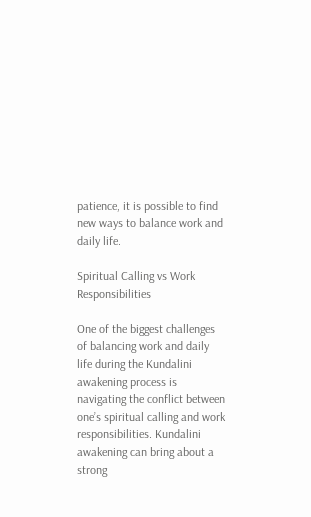patience, it is possible to find new ways to balance work and daily life.

Spiritual Calling vs Work Responsibilities

One of the biggest challenges of balancing work and daily life during the Kundalini awakening process is navigating the conflict between one’s spiritual calling and work responsibilities. Kundalini awakening can bring about a strong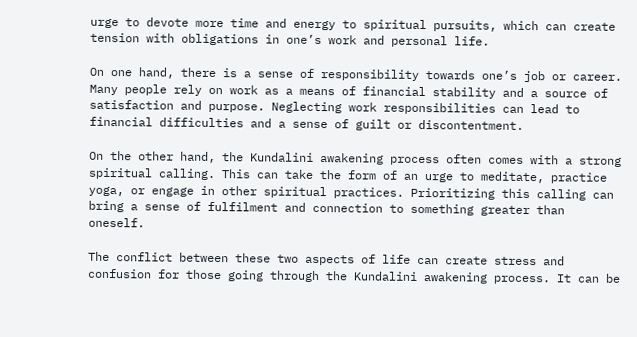urge to devote more time and energy to spiritual pursuits, which can create tension with obligations in one’s work and personal life.

On one hand, there is a sense of responsibility towards one’s job or career. Many people rely on work as a means of financial stability and a source of satisfaction and purpose. Neglecting work responsibilities can lead to financial difficulties and a sense of guilt or discontentment.

On the other hand, the Kundalini awakening process often comes with a strong spiritual calling. This can take the form of an urge to meditate, practice yoga, or engage in other spiritual practices. Prioritizing this calling can bring a sense of fulfilment and connection to something greater than oneself.

The conflict between these two aspects of life can create stress and confusion for those going through the Kundalini awakening process. It can be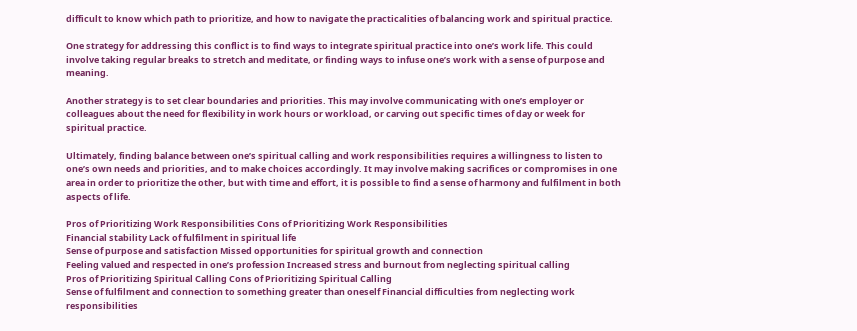difficult to know which path to prioritize, and how to navigate the practicalities of balancing work and spiritual practice.

One strategy for addressing this conflict is to find ways to integrate spiritual practice into one’s work life. This could involve taking regular breaks to stretch and meditate, or finding ways to infuse one’s work with a sense of purpose and meaning.

Another strategy is to set clear boundaries and priorities. This may involve communicating with one’s employer or colleagues about the need for flexibility in work hours or workload, or carving out specific times of day or week for spiritual practice.

Ultimately, finding balance between one’s spiritual calling and work responsibilities requires a willingness to listen to one’s own needs and priorities, and to make choices accordingly. It may involve making sacrifices or compromises in one area in order to prioritize the other, but with time and effort, it is possible to find a sense of harmony and fulfilment in both aspects of life.

Pros of Prioritizing Work Responsibilities Cons of Prioritizing Work Responsibilities
Financial stability Lack of fulfilment in spiritual life
Sense of purpose and satisfaction Missed opportunities for spiritual growth and connection
Feeling valued and respected in one’s profession Increased stress and burnout from neglecting spiritual calling
Pros of Prioritizing Spiritual Calling Cons of Prioritizing Spiritual Calling
Sense of fulfilment and connection to something greater than oneself Financial difficulties from neglecting work responsibilities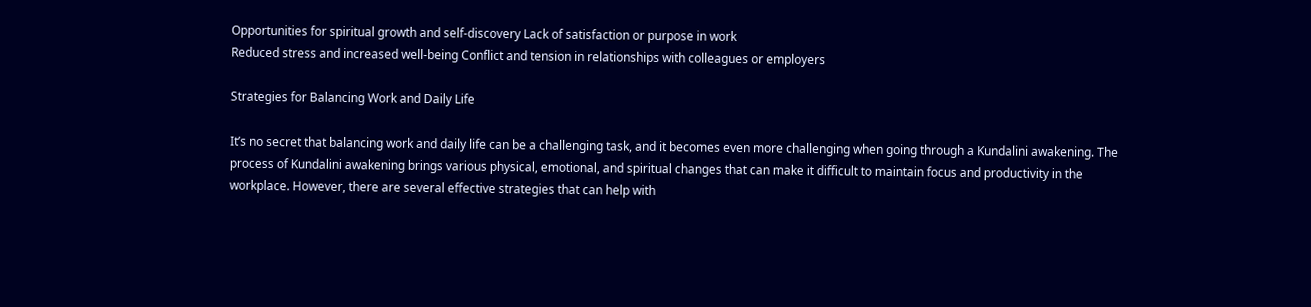Opportunities for spiritual growth and self-discovery Lack of satisfaction or purpose in work
Reduced stress and increased well-being Conflict and tension in relationships with colleagues or employers

Strategies for Balancing Work and Daily Life

It’s no secret that balancing work and daily life can be a challenging task, and it becomes even more challenging when going through a Kundalini awakening. The process of Kundalini awakening brings various physical, emotional, and spiritual changes that can make it difficult to maintain focus and productivity in the workplace. However, there are several effective strategies that can help with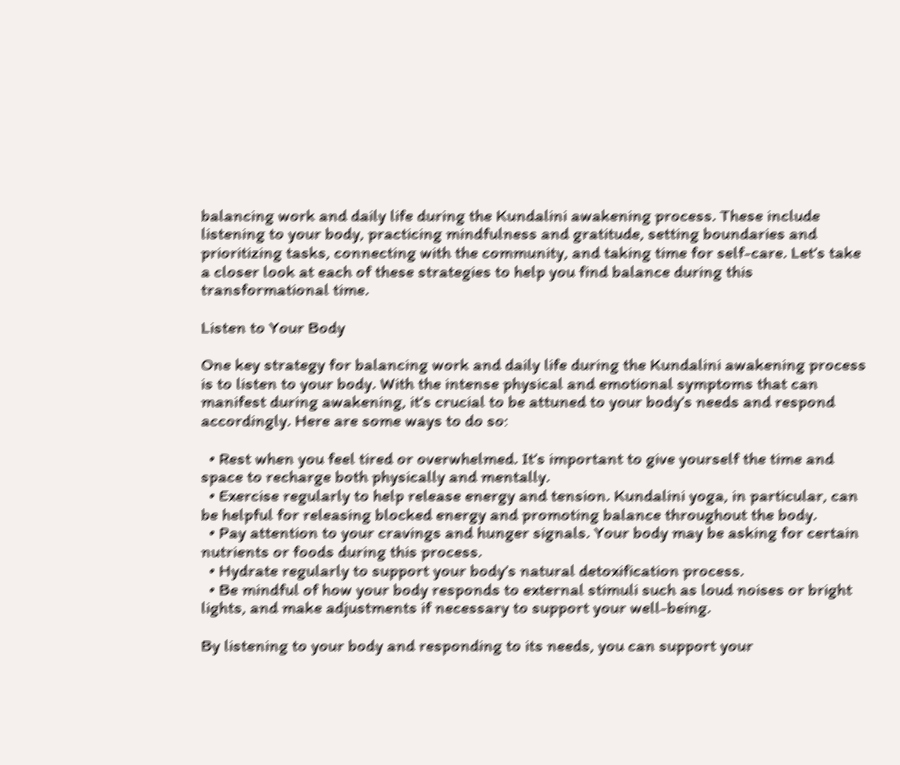balancing work and daily life during the Kundalini awakening process. These include listening to your body, practicing mindfulness and gratitude, setting boundaries and prioritizing tasks, connecting with the community, and taking time for self-care. Let’s take a closer look at each of these strategies to help you find balance during this transformational time.

Listen to Your Body

One key strategy for balancing work and daily life during the Kundalini awakening process is to listen to your body. With the intense physical and emotional symptoms that can manifest during awakening, it’s crucial to be attuned to your body’s needs and respond accordingly. Here are some ways to do so:

  • Rest when you feel tired or overwhelmed. It’s important to give yourself the time and space to recharge both physically and mentally.
  • Exercise regularly to help release energy and tension. Kundalini yoga, in particular, can be helpful for releasing blocked energy and promoting balance throughout the body.
  • Pay attention to your cravings and hunger signals. Your body may be asking for certain nutrients or foods during this process.
  • Hydrate regularly to support your body’s natural detoxification process.
  • Be mindful of how your body responds to external stimuli such as loud noises or bright lights, and make adjustments if necessary to support your well-being.

By listening to your body and responding to its needs, you can support your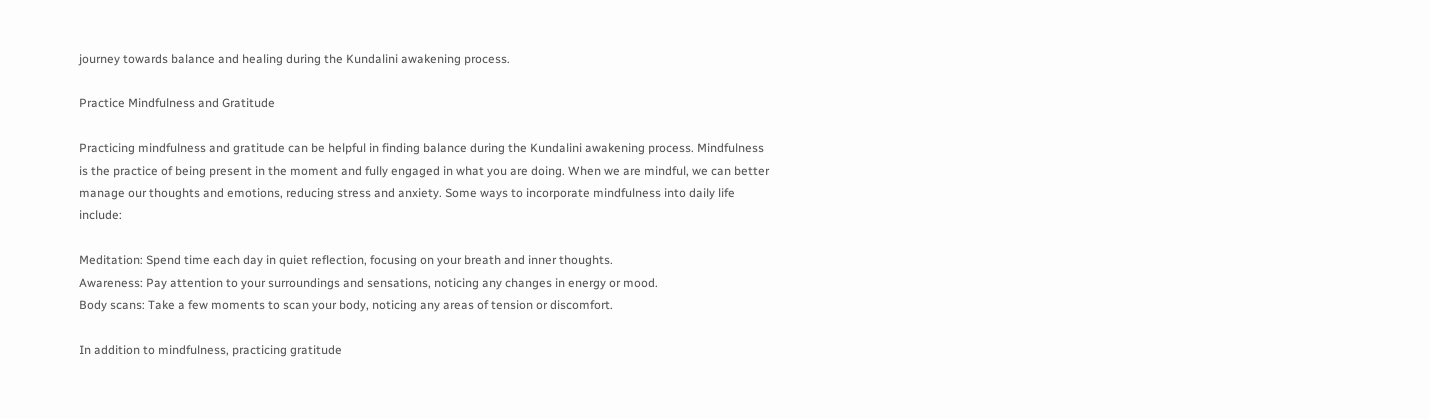journey towards balance and healing during the Kundalini awakening process.

Practice Mindfulness and Gratitude

Practicing mindfulness and gratitude can be helpful in finding balance during the Kundalini awakening process. Mindfulness is the practice of being present in the moment and fully engaged in what you are doing. When we are mindful, we can better manage our thoughts and emotions, reducing stress and anxiety. Some ways to incorporate mindfulness into daily life include:

Meditation: Spend time each day in quiet reflection, focusing on your breath and inner thoughts.
Awareness: Pay attention to your surroundings and sensations, noticing any changes in energy or mood.
Body scans: Take a few moments to scan your body, noticing any areas of tension or discomfort.

In addition to mindfulness, practicing gratitude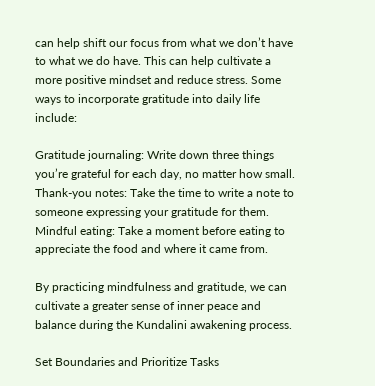can help shift our focus from what we don’t have to what we do have. This can help cultivate a more positive mindset and reduce stress. Some ways to incorporate gratitude into daily life include:

Gratitude journaling: Write down three things you’re grateful for each day, no matter how small.
Thank-you notes: Take the time to write a note to someone expressing your gratitude for them.
Mindful eating: Take a moment before eating to appreciate the food and where it came from.

By practicing mindfulness and gratitude, we can cultivate a greater sense of inner peace and balance during the Kundalini awakening process.

Set Boundaries and Prioritize Tasks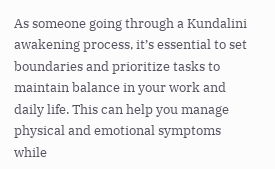As someone going through a Kundalini awakening process, it’s essential to set boundaries and prioritize tasks to maintain balance in your work and daily life. This can help you manage physical and emotional symptoms while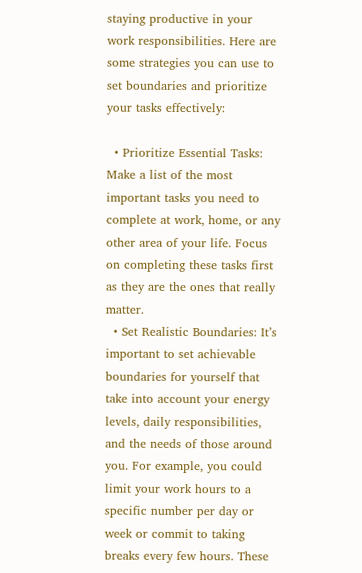staying productive in your work responsibilities. Here are some strategies you can use to set boundaries and prioritize your tasks effectively:

  • Prioritize Essential Tasks: Make a list of the most important tasks you need to complete at work, home, or any other area of your life. Focus on completing these tasks first as they are the ones that really matter.
  • Set Realistic Boundaries: It’s important to set achievable boundaries for yourself that take into account your energy levels, daily responsibilities, and the needs of those around you. For example, you could limit your work hours to a specific number per day or week or commit to taking breaks every few hours. These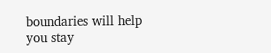boundaries will help you stay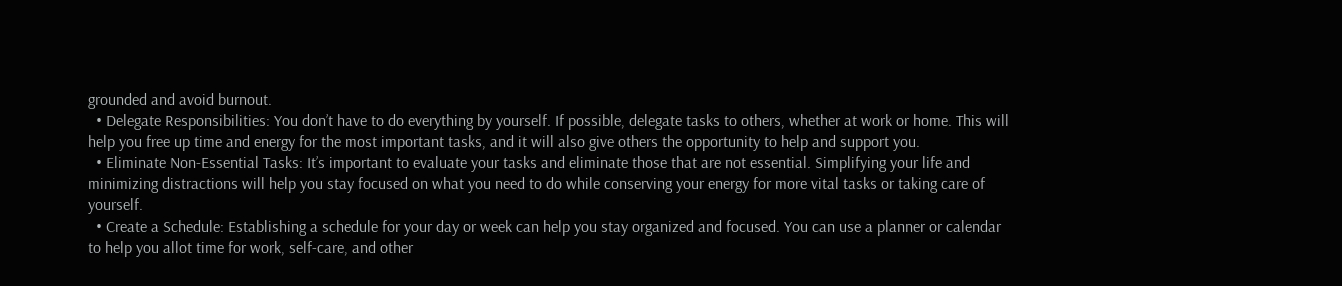grounded and avoid burnout.
  • Delegate Responsibilities: You don’t have to do everything by yourself. If possible, delegate tasks to others, whether at work or home. This will help you free up time and energy for the most important tasks, and it will also give others the opportunity to help and support you.
  • Eliminate Non-Essential Tasks: It’s important to evaluate your tasks and eliminate those that are not essential. Simplifying your life and minimizing distractions will help you stay focused on what you need to do while conserving your energy for more vital tasks or taking care of yourself.
  • Create a Schedule: Establishing a schedule for your day or week can help you stay organized and focused. You can use a planner or calendar to help you allot time for work, self-care, and other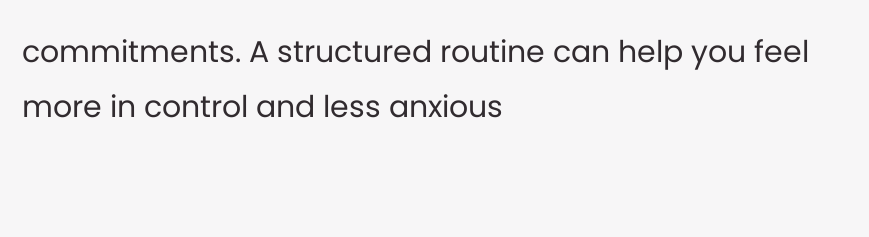commitments. A structured routine can help you feel more in control and less anxious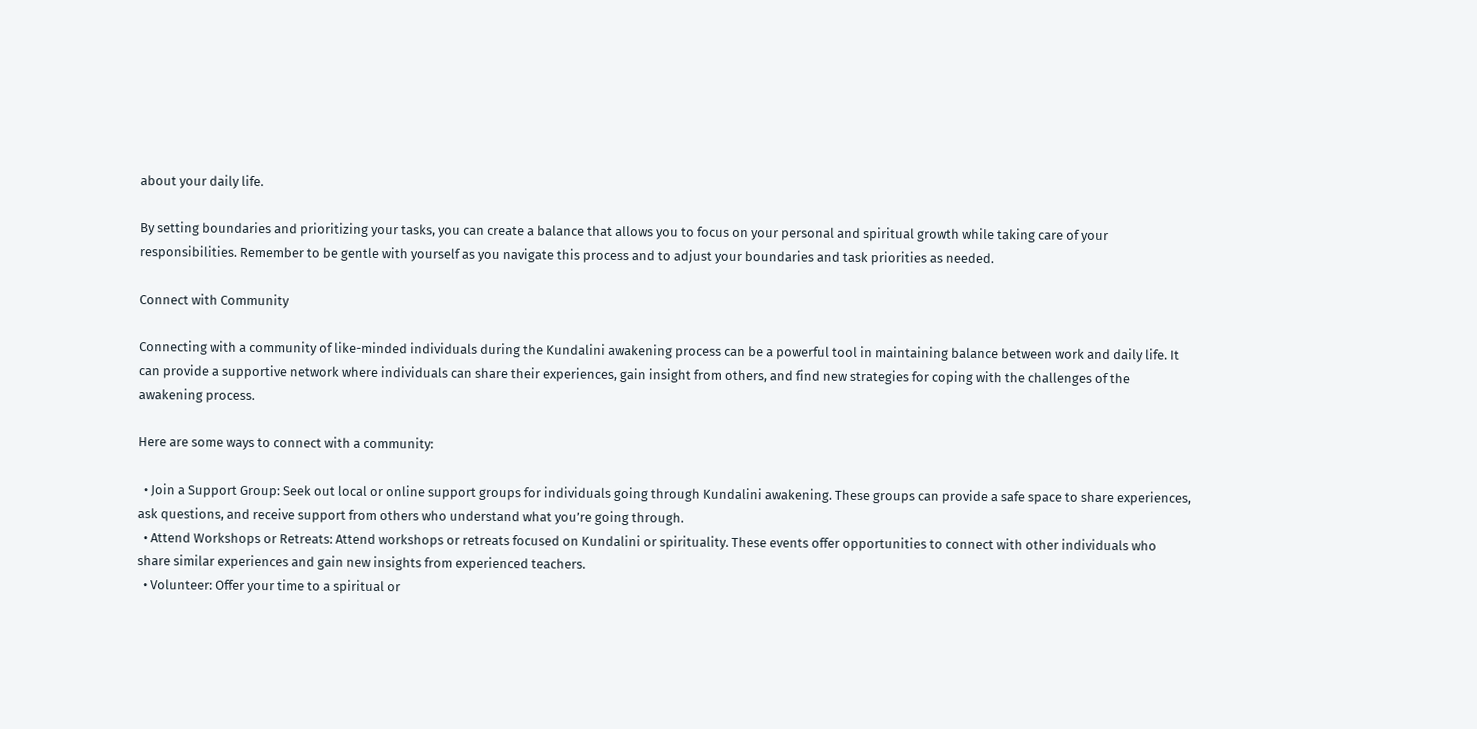about your daily life.

By setting boundaries and prioritizing your tasks, you can create a balance that allows you to focus on your personal and spiritual growth while taking care of your responsibilities. Remember to be gentle with yourself as you navigate this process and to adjust your boundaries and task priorities as needed.

Connect with Community

Connecting with a community of like-minded individuals during the Kundalini awakening process can be a powerful tool in maintaining balance between work and daily life. It can provide a supportive network where individuals can share their experiences, gain insight from others, and find new strategies for coping with the challenges of the awakening process.

Here are some ways to connect with a community:

  • Join a Support Group: Seek out local or online support groups for individuals going through Kundalini awakening. These groups can provide a safe space to share experiences, ask questions, and receive support from others who understand what you’re going through.
  • Attend Workshops or Retreats: Attend workshops or retreats focused on Kundalini or spirituality. These events offer opportunities to connect with other individuals who share similar experiences and gain new insights from experienced teachers.
  • Volunteer: Offer your time to a spiritual or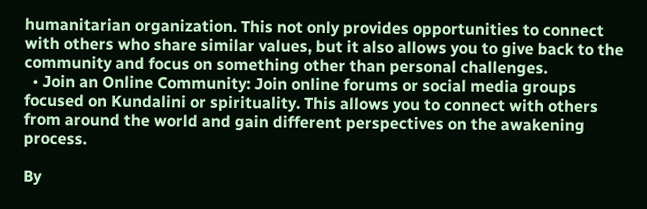humanitarian organization. This not only provides opportunities to connect with others who share similar values, but it also allows you to give back to the community and focus on something other than personal challenges.
  • Join an Online Community: Join online forums or social media groups focused on Kundalini or spirituality. This allows you to connect with others from around the world and gain different perspectives on the awakening process.

By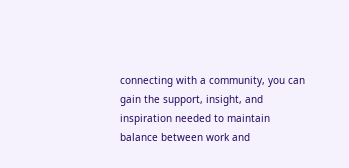connecting with a community, you can gain the support, insight, and inspiration needed to maintain balance between work and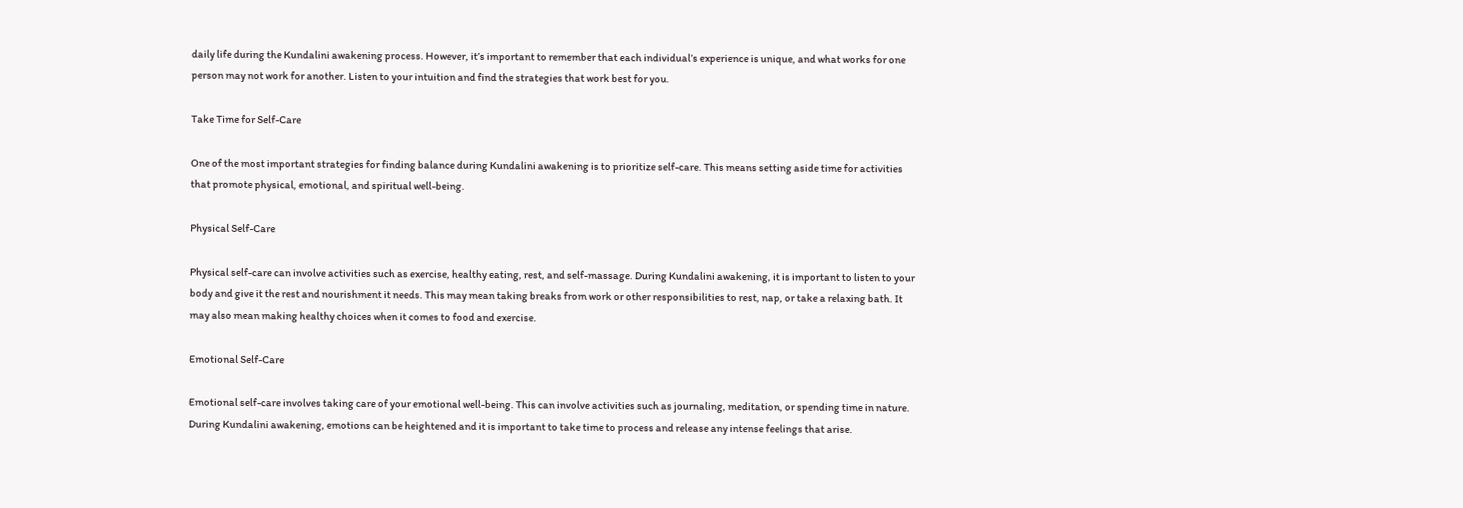daily life during the Kundalini awakening process. However, it’s important to remember that each individual’s experience is unique, and what works for one person may not work for another. Listen to your intuition and find the strategies that work best for you.

Take Time for Self-Care

One of the most important strategies for finding balance during Kundalini awakening is to prioritize self-care. This means setting aside time for activities that promote physical, emotional, and spiritual well-being.

Physical Self-Care

Physical self-care can involve activities such as exercise, healthy eating, rest, and self-massage. During Kundalini awakening, it is important to listen to your body and give it the rest and nourishment it needs. This may mean taking breaks from work or other responsibilities to rest, nap, or take a relaxing bath. It may also mean making healthy choices when it comes to food and exercise.

Emotional Self-Care

Emotional self-care involves taking care of your emotional well-being. This can involve activities such as journaling, meditation, or spending time in nature. During Kundalini awakening, emotions can be heightened and it is important to take time to process and release any intense feelings that arise.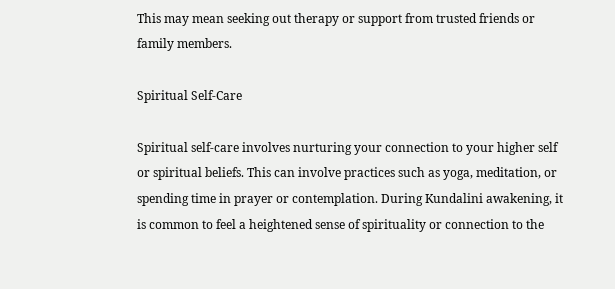This may mean seeking out therapy or support from trusted friends or family members.

Spiritual Self-Care

Spiritual self-care involves nurturing your connection to your higher self or spiritual beliefs. This can involve practices such as yoga, meditation, or spending time in prayer or contemplation. During Kundalini awakening, it is common to feel a heightened sense of spirituality or connection to the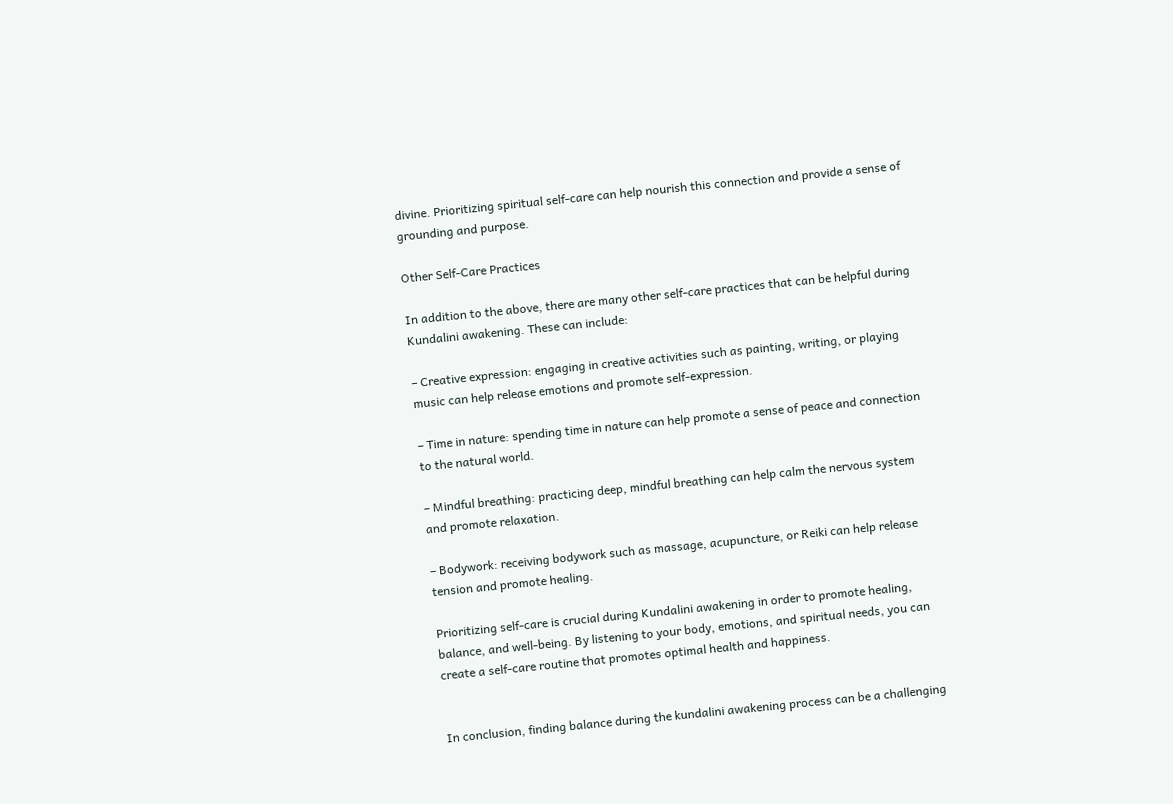divine. Prioritizing spiritual self-care can help nourish this connection and provide a sense of grounding and purpose.

Other Self-Care Practices

In addition to the above, there are many other self-care practices that can be helpful during Kundalini awakening. These can include:

– Creative expression: engaging in creative activities such as painting, writing, or playing music can help release emotions and promote self-expression.

– Time in nature: spending time in nature can help promote a sense of peace and connection to the natural world.

– Mindful breathing: practicing deep, mindful breathing can help calm the nervous system and promote relaxation.

– Bodywork: receiving bodywork such as massage, acupuncture, or Reiki can help release tension and promote healing.

Prioritizing self-care is crucial during Kundalini awakening in order to promote healing, balance, and well-being. By listening to your body, emotions, and spiritual needs, you can create a self-care routine that promotes optimal health and happiness.


In conclusion, finding balance during the kundalini awakening process can be a challenging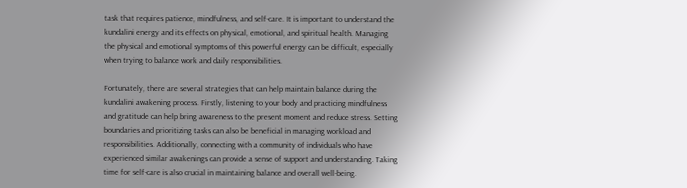task that requires patience, mindfulness, and self-care. It is important to understand the kundalini energy and its effects on physical, emotional, and spiritual health. Managing the physical and emotional symptoms of this powerful energy can be difficult, especially when trying to balance work and daily responsibilities.

Fortunately, there are several strategies that can help maintain balance during the kundalini awakening process. Firstly, listening to your body and practicing mindfulness and gratitude can help bring awareness to the present moment and reduce stress. Setting boundaries and prioritizing tasks can also be beneficial in managing workload and responsibilities. Additionally, connecting with a community of individuals who have experienced similar awakenings can provide a sense of support and understanding. Taking time for self-care is also crucial in maintaining balance and overall well-being.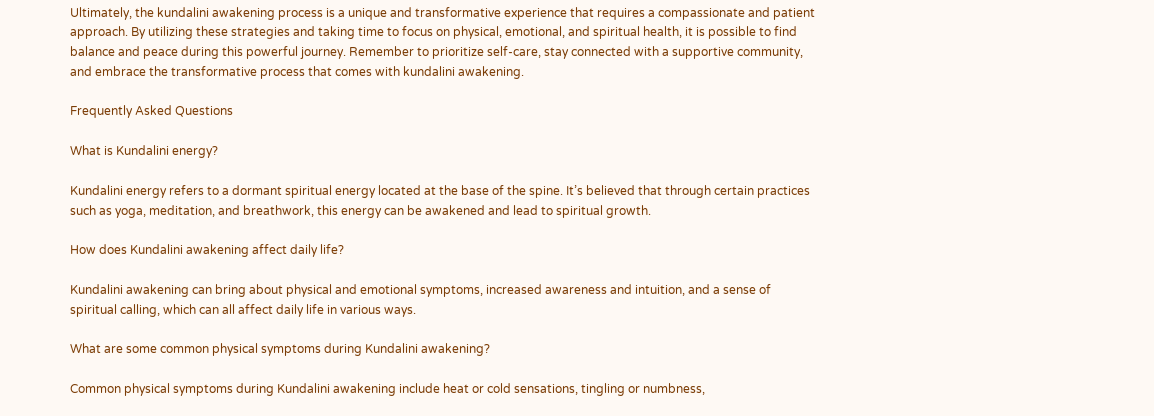Ultimately, the kundalini awakening process is a unique and transformative experience that requires a compassionate and patient approach. By utilizing these strategies and taking time to focus on physical, emotional, and spiritual health, it is possible to find balance and peace during this powerful journey. Remember to prioritize self-care, stay connected with a supportive community, and embrace the transformative process that comes with kundalini awakening.

Frequently Asked Questions

What is Kundalini energy?

Kundalini energy refers to a dormant spiritual energy located at the base of the spine. It’s believed that through certain practices such as yoga, meditation, and breathwork, this energy can be awakened and lead to spiritual growth.

How does Kundalini awakening affect daily life?

Kundalini awakening can bring about physical and emotional symptoms, increased awareness and intuition, and a sense of spiritual calling, which can all affect daily life in various ways.

What are some common physical symptoms during Kundalini awakening?

Common physical symptoms during Kundalini awakening include heat or cold sensations, tingling or numbness,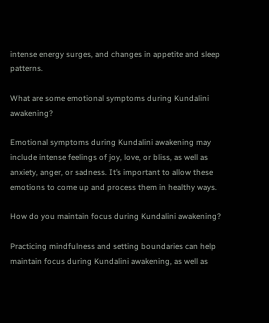intense energy surges, and changes in appetite and sleep patterns.

What are some emotional symptoms during Kundalini awakening?

Emotional symptoms during Kundalini awakening may include intense feelings of joy, love, or bliss, as well as anxiety, anger, or sadness. It’s important to allow these emotions to come up and process them in healthy ways.

How do you maintain focus during Kundalini awakening?

Practicing mindfulness and setting boundaries can help maintain focus during Kundalini awakening, as well as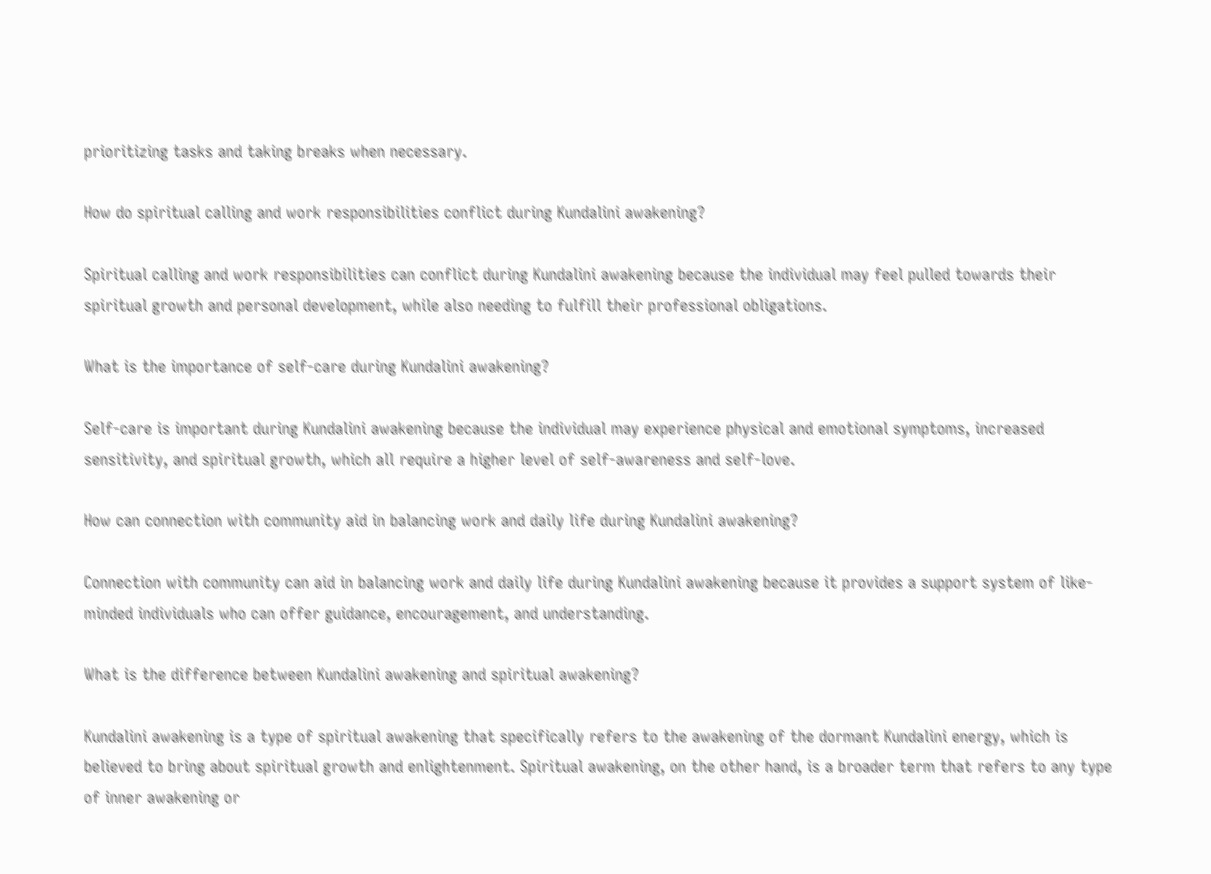prioritizing tasks and taking breaks when necessary.

How do spiritual calling and work responsibilities conflict during Kundalini awakening?

Spiritual calling and work responsibilities can conflict during Kundalini awakening because the individual may feel pulled towards their spiritual growth and personal development, while also needing to fulfill their professional obligations.

What is the importance of self-care during Kundalini awakening?

Self-care is important during Kundalini awakening because the individual may experience physical and emotional symptoms, increased sensitivity, and spiritual growth, which all require a higher level of self-awareness and self-love.

How can connection with community aid in balancing work and daily life during Kundalini awakening?

Connection with community can aid in balancing work and daily life during Kundalini awakening because it provides a support system of like-minded individuals who can offer guidance, encouragement, and understanding.

What is the difference between Kundalini awakening and spiritual awakening?

Kundalini awakening is a type of spiritual awakening that specifically refers to the awakening of the dormant Kundalini energy, which is believed to bring about spiritual growth and enlightenment. Spiritual awakening, on the other hand, is a broader term that refers to any type of inner awakening or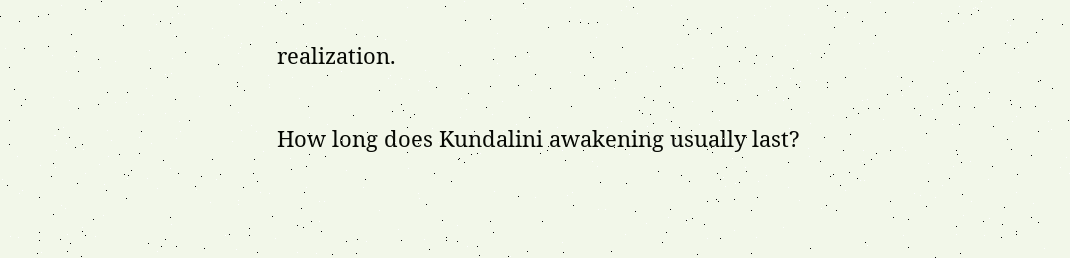realization.

How long does Kundalini awakening usually last?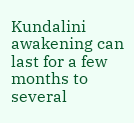Kundalini awakening can last for a few months to several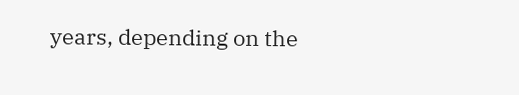years, depending on the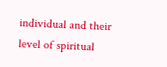individual and their level of spiritual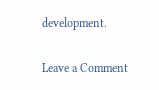development.


Leave a Comment